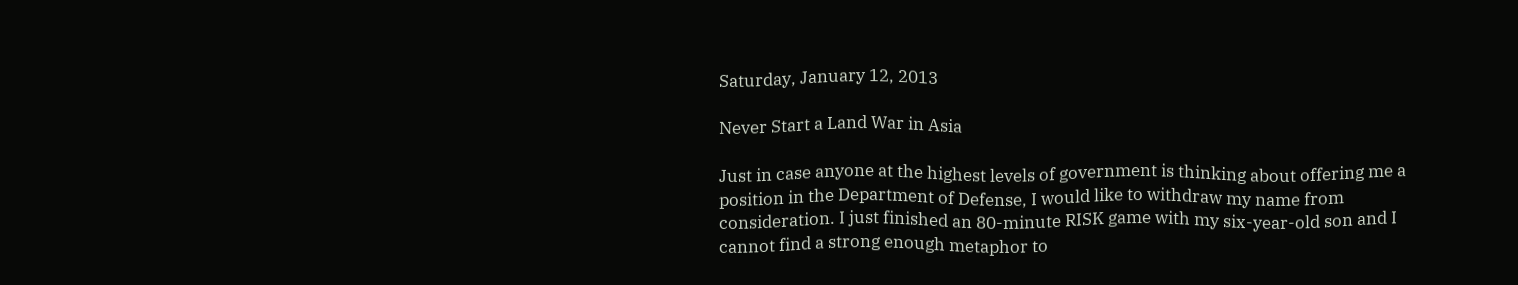Saturday, January 12, 2013

Never Start a Land War in Asia

Just in case anyone at the highest levels of government is thinking about offering me a position in the Department of Defense, I would like to withdraw my name from consideration. I just finished an 80-minute RISK game with my six-year-old son and I cannot find a strong enough metaphor to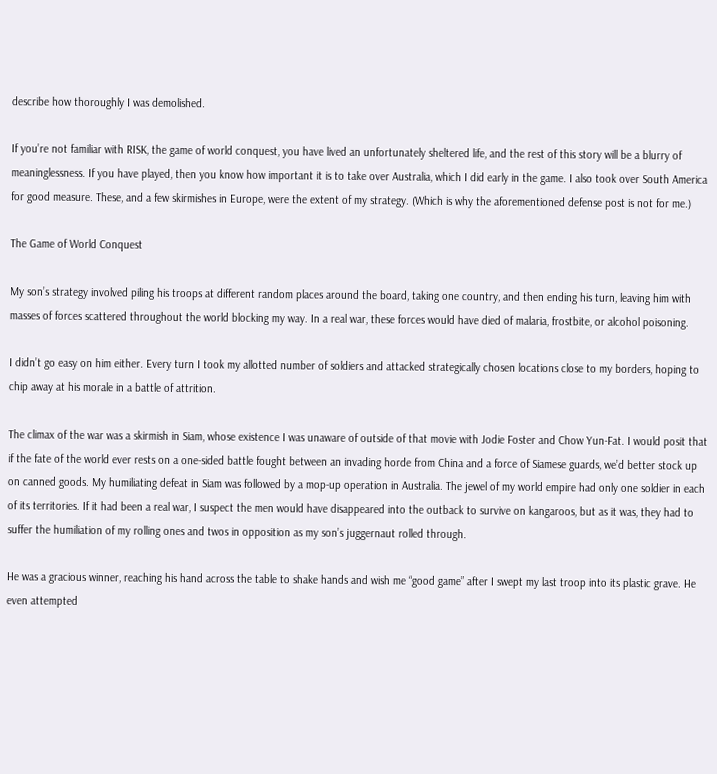describe how thoroughly I was demolished.

If you’re not familiar with RISK, the game of world conquest, you have lived an unfortunately sheltered life, and the rest of this story will be a blurry of meaninglessness. If you have played, then you know how important it is to take over Australia, which I did early in the game. I also took over South America for good measure. These, and a few skirmishes in Europe, were the extent of my strategy. (Which is why the aforementioned defense post is not for me.)

The Game of World Conquest

My son’s strategy involved piling his troops at different random places around the board, taking one country, and then ending his turn, leaving him with masses of forces scattered throughout the world blocking my way. In a real war, these forces would have died of malaria, frostbite, or alcohol poisoning.

I didn’t go easy on him either. Every turn I took my allotted number of soldiers and attacked strategically chosen locations close to my borders, hoping to chip away at his morale in a battle of attrition.

The climax of the war was a skirmish in Siam, whose existence I was unaware of outside of that movie with Jodie Foster and Chow Yun-Fat. I would posit that if the fate of the world ever rests on a one-sided battle fought between an invading horde from China and a force of Siamese guards, we’d better stock up on canned goods. My humiliating defeat in Siam was followed by a mop-up operation in Australia. The jewel of my world empire had only one soldier in each of its territories. If it had been a real war, I suspect the men would have disappeared into the outback to survive on kangaroos, but as it was, they had to suffer the humiliation of my rolling ones and twos in opposition as my son’s juggernaut rolled through.

He was a gracious winner, reaching his hand across the table to shake hands and wish me “good game” after I swept my last troop into its plastic grave. He even attempted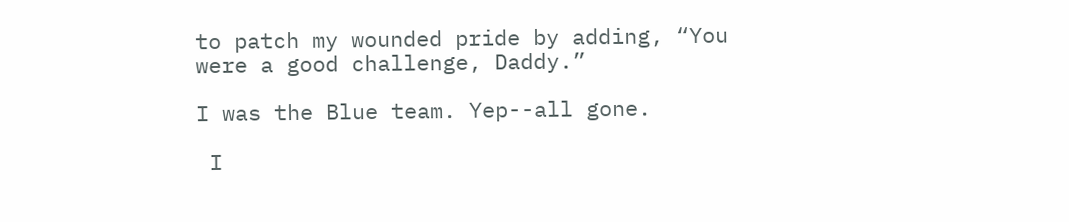to patch my wounded pride by adding, “You were a good challenge, Daddy.”

I was the Blue team. Yep--all gone.

 I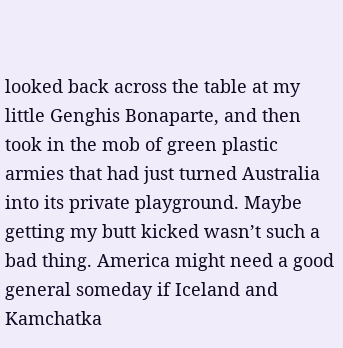looked back across the table at my little Genghis Bonaparte, and then took in the mob of green plastic armies that had just turned Australia into its private playground. Maybe getting my butt kicked wasn’t such a bad thing. America might need a good general someday if Iceland and Kamchatka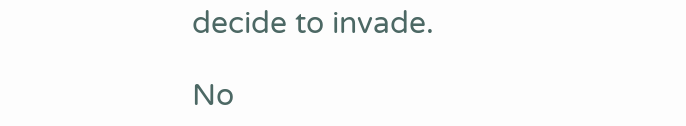decide to invade.

No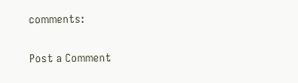comments:

Post a Comment